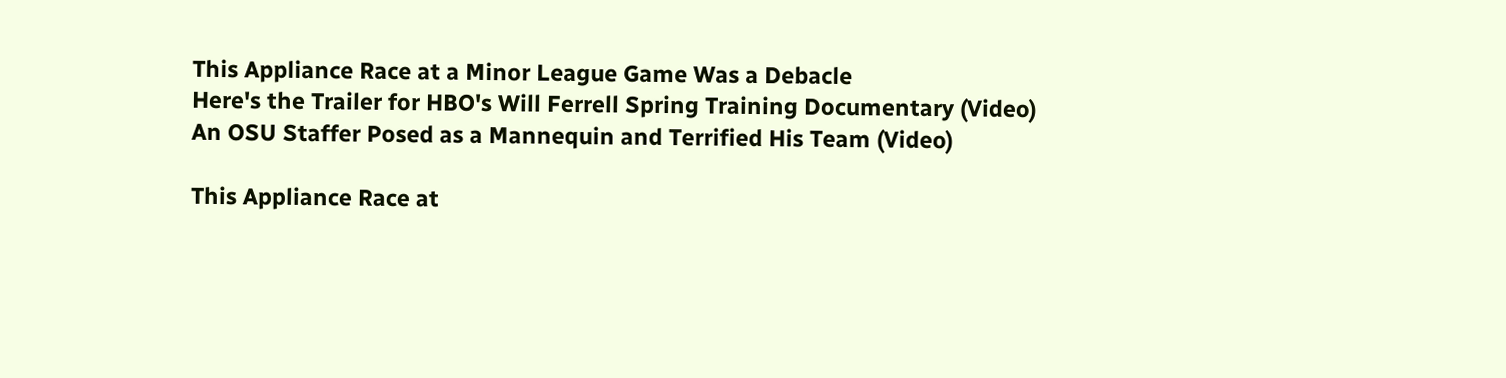This Appliance Race at a Minor League Game Was a Debacle
Here's the Trailer for HBO's Will Ferrell Spring Training Documentary (Video)
An OSU Staffer Posed as a Mannequin and Terrified His Team (Video)

This Appliance Race at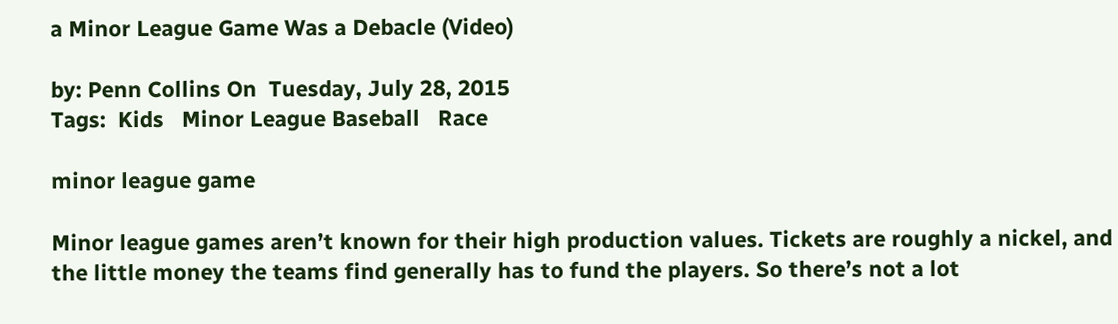a Minor League Game Was a Debacle (Video)

by: Penn Collins On  Tuesday, July 28, 2015
Tags:  Kids   Minor League Baseball   Race

minor league game

Minor league games aren’t known for their high production values. Tickets are roughly a nickel, and the little money the teams find generally has to fund the players. So there’s not a lot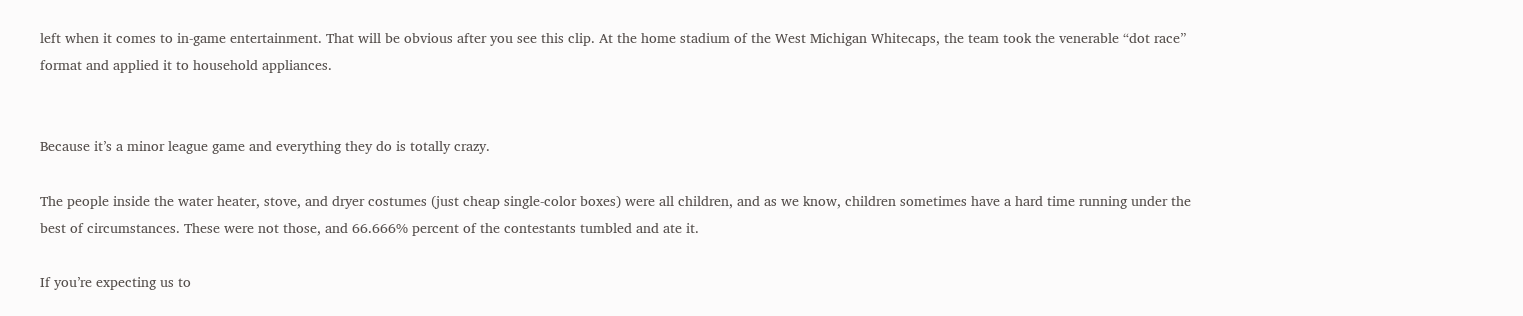left when it comes to in-game entertainment. That will be obvious after you see this clip. At the home stadium of the West Michigan Whitecaps, the team took the venerable “dot race” format and applied it to household appliances.


Because it’s a minor league game and everything they do is totally crazy.

The people inside the water heater, stove, and dryer costumes (just cheap single-color boxes) were all children, and as we know, children sometimes have a hard time running under the best of circumstances. These were not those, and 66.666% percent of the contestants tumbled and ate it.

If you’re expecting us to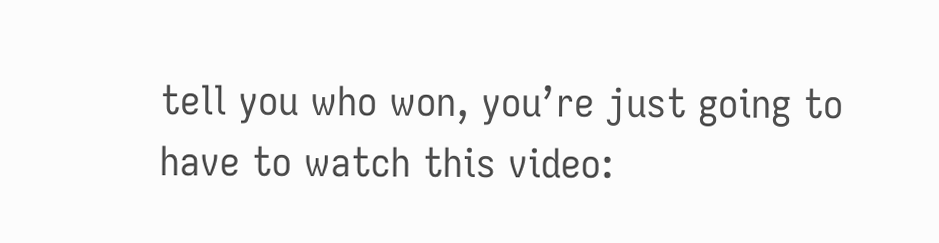tell you who won, you’re just going to have to watch this video: